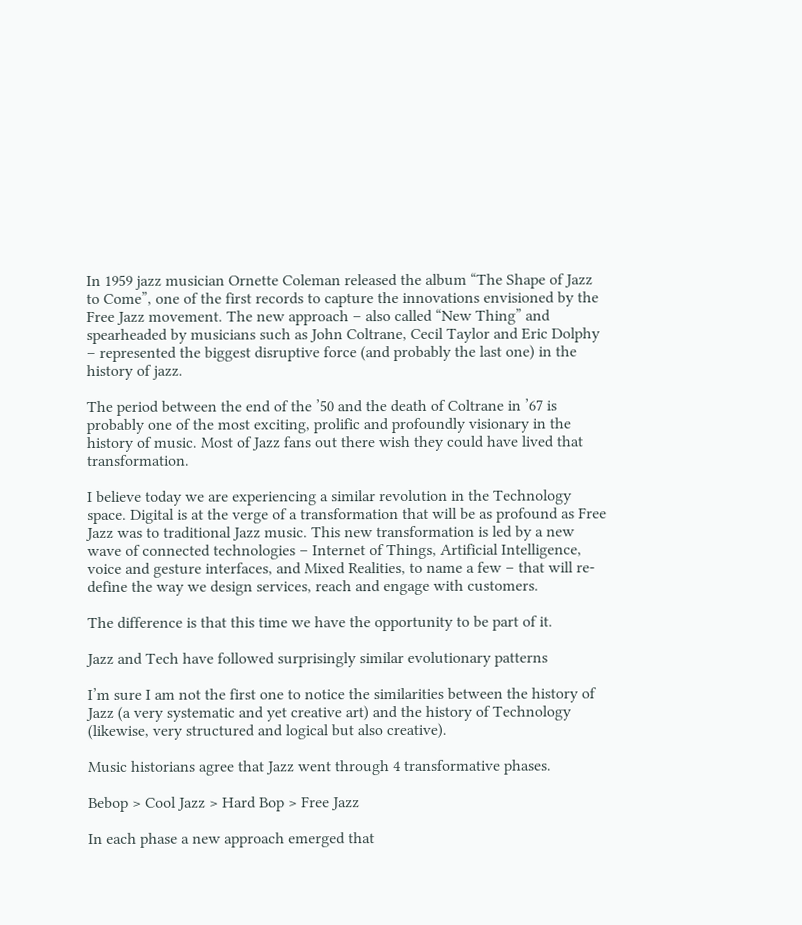In 1959 jazz musician Ornette Coleman released the album “The Shape of Jazz to Come”, one of the first records to capture the innovations envisioned by the Free Jazz movement. The new approach – also called “New Thing” and spearheaded by musicians such as John Coltrane, Cecil Taylor and Eric Dolphy – represented the biggest disruptive force (and probably the last one) in the history of jazz.

The period between the end of the ’50 and the death of Coltrane in ’67 is probably one of the most exciting, prolific and profoundly visionary in the history of music. Most of Jazz fans out there wish they could have lived that transformation.

I believe today we are experiencing a similar revolution in the Technology space. Digital is at the verge of a transformation that will be as profound as Free Jazz was to traditional Jazz music. This new transformation is led by a new wave of connected technologies – Internet of Things, Artificial Intelligence, voice and gesture interfaces, and Mixed Realities, to name a few – that will re-define the way we design services, reach and engage with customers.

The difference is that this time we have the opportunity to be part of it.

Jazz and Tech have followed surprisingly similar evolutionary patterns

I’m sure I am not the first one to notice the similarities between the history of Jazz (a very systematic and yet creative art) and the history of Technology (likewise, very structured and logical but also creative).

Music historians agree that Jazz went through 4 transformative phases.

Bebop > Cool Jazz > Hard Bop > Free Jazz

In each phase a new approach emerged that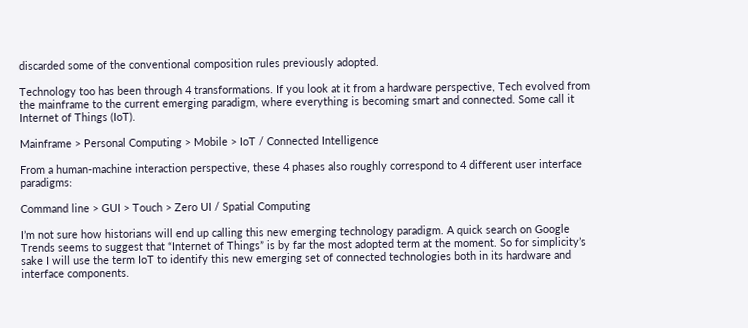discarded some of the conventional composition rules previously adopted.

Technology too has been through 4 transformations. If you look at it from a hardware perspective, Tech evolved from the mainframe to the current emerging paradigm, where everything is becoming smart and connected. Some call it Internet of Things (IoT).

Mainframe > Personal Computing > Mobile > IoT / Connected Intelligence

From a human-machine interaction perspective, these 4 phases also roughly correspond to 4 different user interface paradigms:

Command line > GUI > Touch > Zero UI / Spatial Computing

I’m not sure how historians will end up calling this new emerging technology paradigm. A quick search on Google Trends seems to suggest that “Internet of Things” is by far the most adopted term at the moment. So for simplicity’s sake I will use the term IoT to identify this new emerging set of connected technologies both in its hardware and interface components.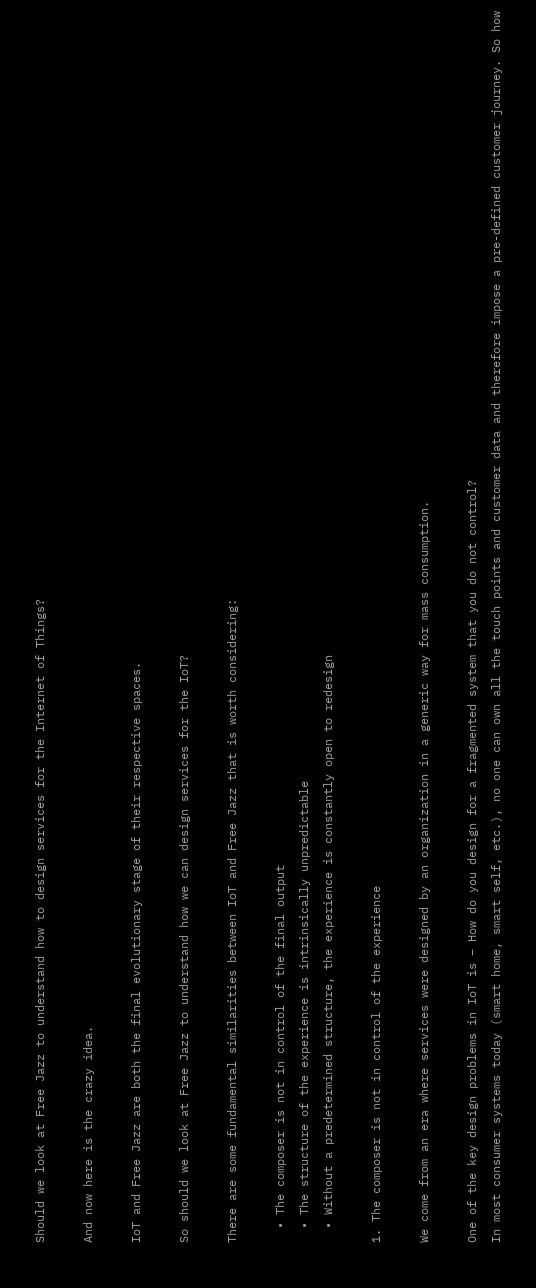Should we look at Free Jazz to understand how to design services for the Internet of Things?

And now here is the crazy idea.

IoT and Free Jazz are both the final evolutionary stage of their respective spaces.

So should we look at Free Jazz to understand how we can design services for the IoT?

There are some fundamental similarities between IoT and Free Jazz that is worth considering:

  • The composer is not in control of the final output
  • The structure of the experience is intrinsically unpredictable
  • Without a predetermined structure, the experience is constantly open to redesign

1. The composer is not in control of the experience

We come from an era where services were designed by an organization in a generic way for mass consumption.

One of the key design problems in IoT is – How do you design for a fragmented system that you do not control?
In most consumer systems today (smart home, smart self, etc.), no one can own all the touch points and customer data and therefore impose a pre-defined customer journey. So how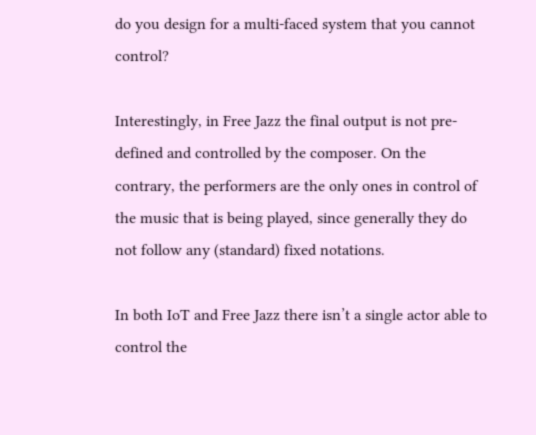do you design for a multi-faced system that you cannot control?

Interestingly, in Free Jazz the final output is not pre-defined and controlled by the composer. On the contrary, the performers are the only ones in control of the music that is being played, since generally they do not follow any (standard) fixed notations.

In both IoT and Free Jazz there isn’t a single actor able to control the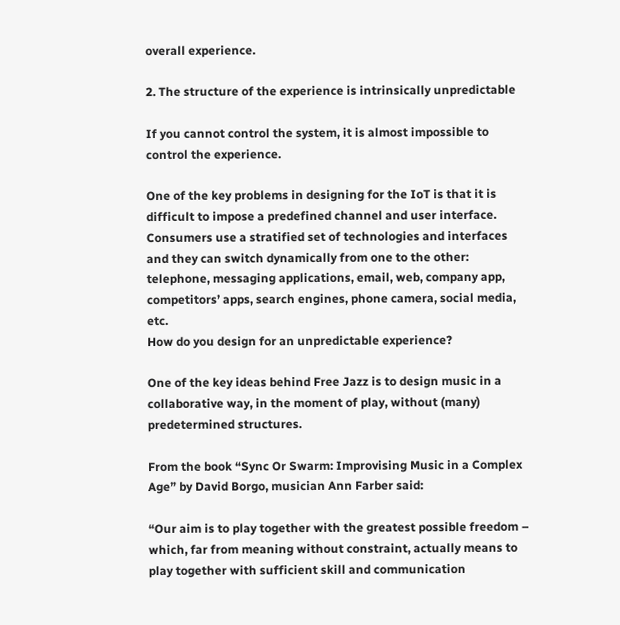overall experience.

2. The structure of the experience is intrinsically unpredictable

If you cannot control the system, it is almost impossible to control the experience.

One of the key problems in designing for the IoT is that it is difficult to impose a predefined channel and user interface. Consumers use a stratified set of technologies and interfaces and they can switch dynamically from one to the other: telephone, messaging applications, email, web, company app, competitors’ apps, search engines, phone camera, social media, etc.
How do you design for an unpredictable experience?

One of the key ideas behind Free Jazz is to design music in a collaborative way, in the moment of play, without (many) predetermined structures.

From the book “Sync Or Swarm: Improvising Music in a Complex Age” by David Borgo, musician Ann Farber said:

“Our aim is to play together with the greatest possible freedom – which, far from meaning without constraint, actually means to play together with sufficient skill and communication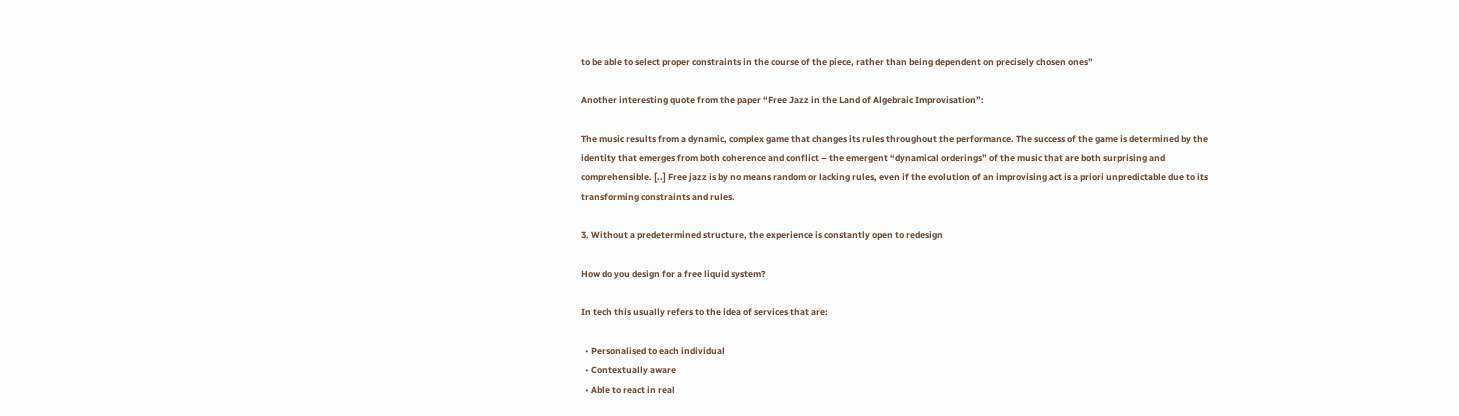to be able to select proper constraints in the course of the piece, rather than being dependent on precisely chosen ones”

Another interesting quote from the paper “Free Jazz in the Land of Algebraic Improvisation”:

The music results from a dynamic, complex game that changes its rules throughout the performance. The success of the game is determined by the identity that emerges from both coherence and conflict – the emergent “dynamical orderings” of the music that are both surprising and comprehensible. [..] Free jazz is by no means random or lacking rules, even if the evolution of an improvising act is a priori unpredictable due to its transforming constraints and rules.

3. Without a predetermined structure, the experience is constantly open to redesign

How do you design for a free liquid system?

In tech this usually refers to the idea of services that are:

  • Personalised to each individual
  • Contextually aware
  • Able to react in real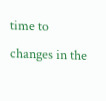time to changes in the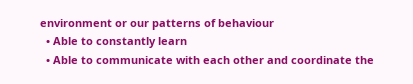environment or our patterns of behaviour
  • Able to constantly learn
  • Able to communicate with each other and coordinate the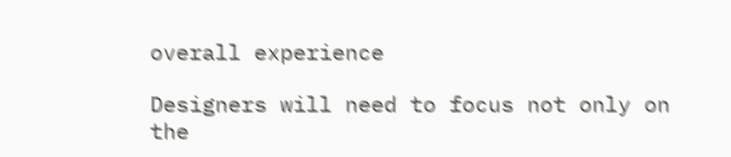overall experience

Designers will need to focus not only on the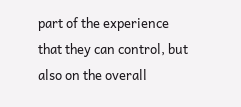part of the experience that they can control, but also on the overall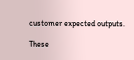customer expected outputs.

These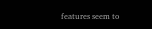features seem to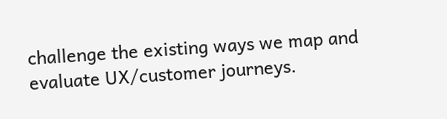challenge the existing ways we map and evaluate UX/customer journeys.